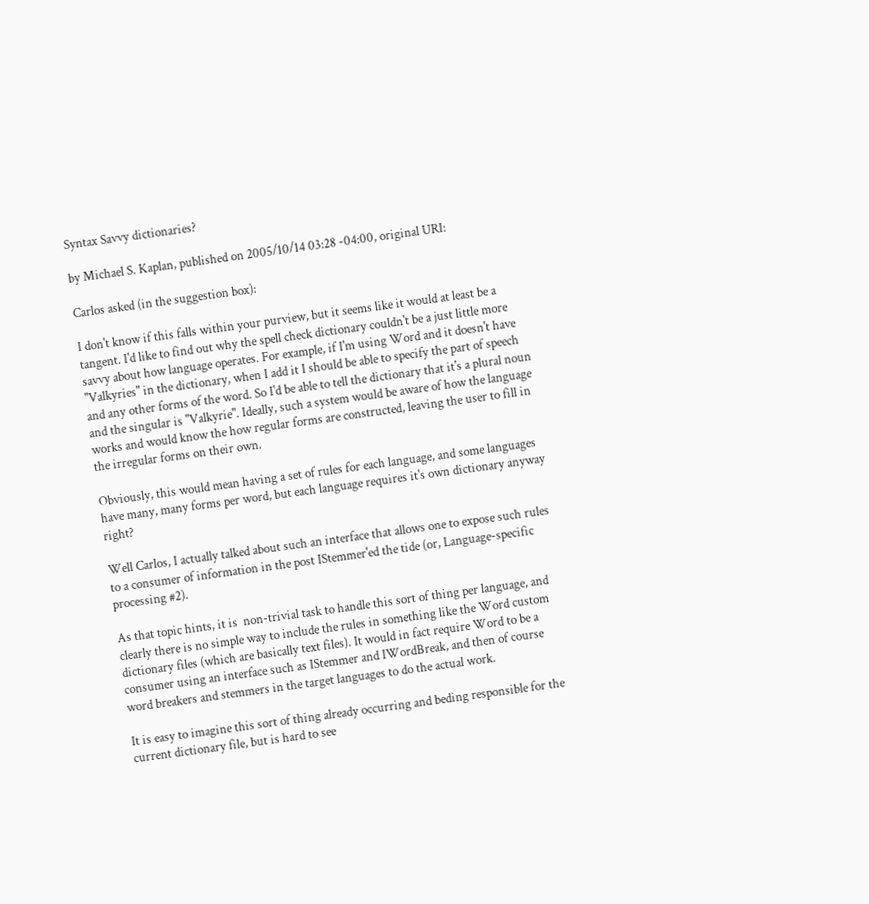Syntax Savvy dictionaries?

by Michael S. Kaplan, published on 2005/10/14 03:28 -04:00, original URI:

Carlos asked (in the suggestion box):

I don't know if this falls within your purview, but it seems like it would at least be a tangent. I'd like to find out why the spell check dictionary couldn't be a just little more savvy about how language operates. For example, if I'm using Word and it doesn't have "Valkyries" in the dictionary, when I add it I should be able to specify the part of speech and any other forms of the word. So I'd be able to tell the dictionary that it's a plural noun and the singular is "Valkyrie". Ideally, such a system would be aware of how the language works and would know the how regular forms are constructed, leaving the user to fill in the irregular forms on their own.

Obviously, this would mean having a set of rules for each language, and some languages have many, many forms per word, but each language requires it's own dictionary anyway right?

Well Carlos, I actually talked about such an interface that allows one to expose such rules to a consumer of information in the post IStemmer'ed the tide (or, Language-specific processing #2).

As that topic hints, it is  non-trivial task to handle this sort of thing per language, and clearly there is no simple way to include the rules in something like the Word custom dictionary files (which are basically text files). It would in fact require Word to be a consumer using an interface such as IStemmer and IWordBreak, and then of course word breakers and stemmers in the target languages to do the actual work.

It is easy to imagine this sort of thing already occurring and beding responsible for the current dictionary file, but is hard to see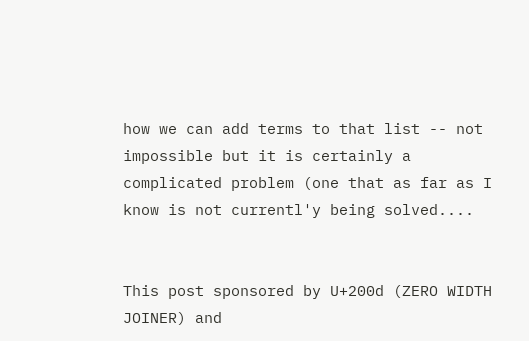how we can add terms to that list -- not impossible but it is certainly a complicated problem (one that as far as I know is not currentl'y being solved....


This post sponsored by U+200d (ZERO WIDTH JOINER) and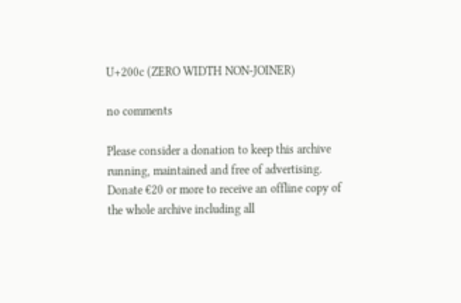U+200c (ZERO WIDTH NON-JOINER)

no comments

Please consider a donation to keep this archive running, maintained and free of advertising.
Donate €20 or more to receive an offline copy of the whole archive including all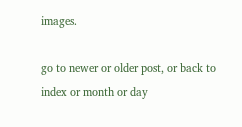images.

go to newer or older post, or back to index or month or day